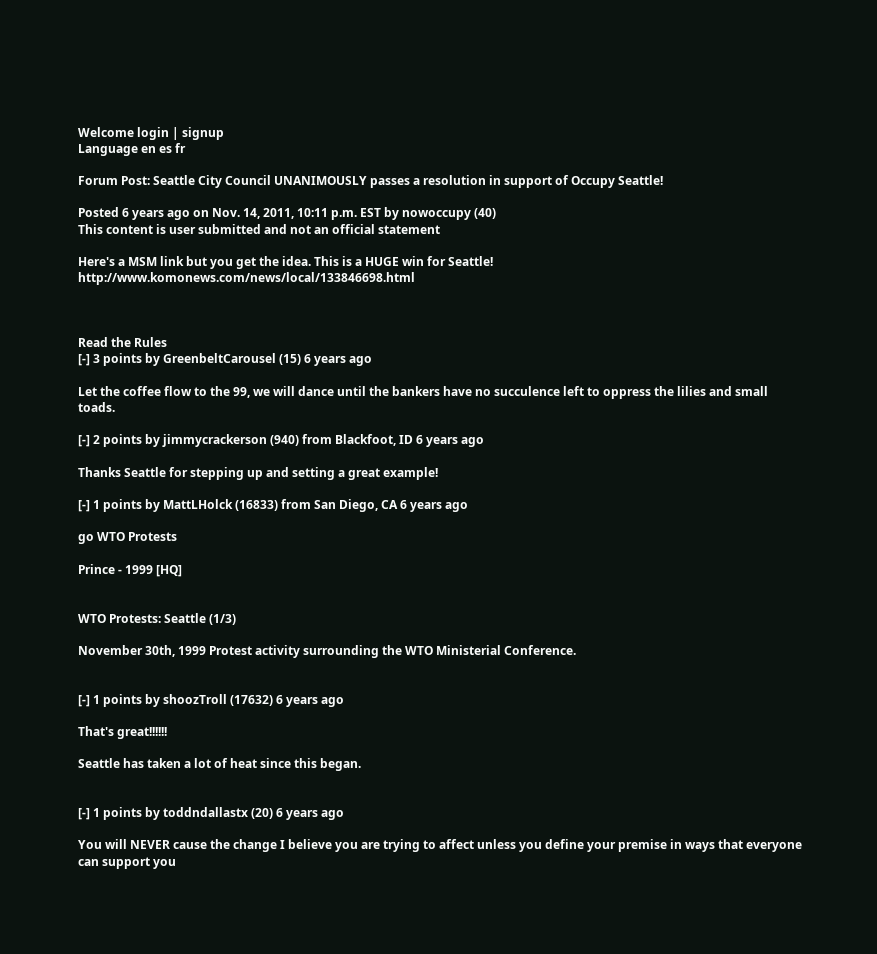Welcome login | signup
Language en es fr

Forum Post: Seattle City Council UNANIMOUSLY passes a resolution in support of Occupy Seattle!

Posted 6 years ago on Nov. 14, 2011, 10:11 p.m. EST by nowoccupy (40)
This content is user submitted and not an official statement

Here's a MSM link but you get the idea. This is a HUGE win for Seattle! http://www.komonews.com/news/local/133846698.html



Read the Rules
[-] 3 points by GreenbeltCarousel (15) 6 years ago

Let the coffee flow to the 99, we will dance until the bankers have no succulence left to oppress the lilies and small toads.

[-] 2 points by jimmycrackerson (940) from Blackfoot, ID 6 years ago

Thanks Seattle for stepping up and setting a great example!

[-] 1 points by MattLHolck (16833) from San Diego, CA 6 years ago

go WTO Protests

Prince - 1999 [HQ]


WTO Protests: Seattle (1/3)

November 30th, 1999 Protest activity surrounding the WTO Ministerial Conference.


[-] 1 points by shoozTroll (17632) 6 years ago

That's great!!!!!!

Seattle has taken a lot of heat since this began.


[-] 1 points by toddndallastx (20) 6 years ago

You will NEVER cause the change I believe you are trying to affect unless you define your premise in ways that everyone can support you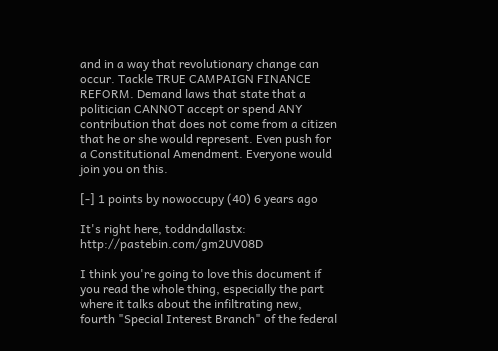and in a way that revolutionary change can occur. Tackle TRUE CAMPAIGN FINANCE REFORM. Demand laws that state that a politician CANNOT accept or spend ANY contribution that does not come from a citizen that he or she would represent. Even push for a Constitutional Amendment. Everyone would join you on this.

[-] 1 points by nowoccupy (40) 6 years ago

It's right here, toddndallastx: http://pastebin.com/gm2UV08D

I think you're going to love this document if you read the whole thing, especially the part where it talks about the infiltrating new, fourth "Special Interest Branch" of the federal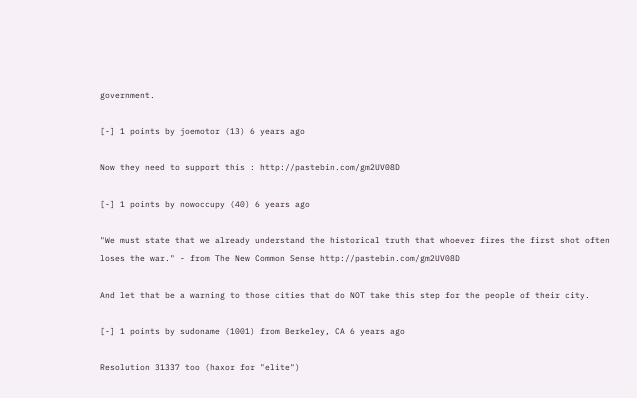government.

[-] 1 points by joemotor (13) 6 years ago

Now they need to support this : http://pastebin.com/gm2UV08D

[-] 1 points by nowoccupy (40) 6 years ago

"We must state that we already understand the historical truth that whoever fires the first shot often loses the war." - from The New Common Sense http://pastebin.com/gm2UV08D

And let that be a warning to those cities that do NOT take this step for the people of their city.

[-] 1 points by sudoname (1001) from Berkeley, CA 6 years ago

Resolution 31337 too (haxor for "elite")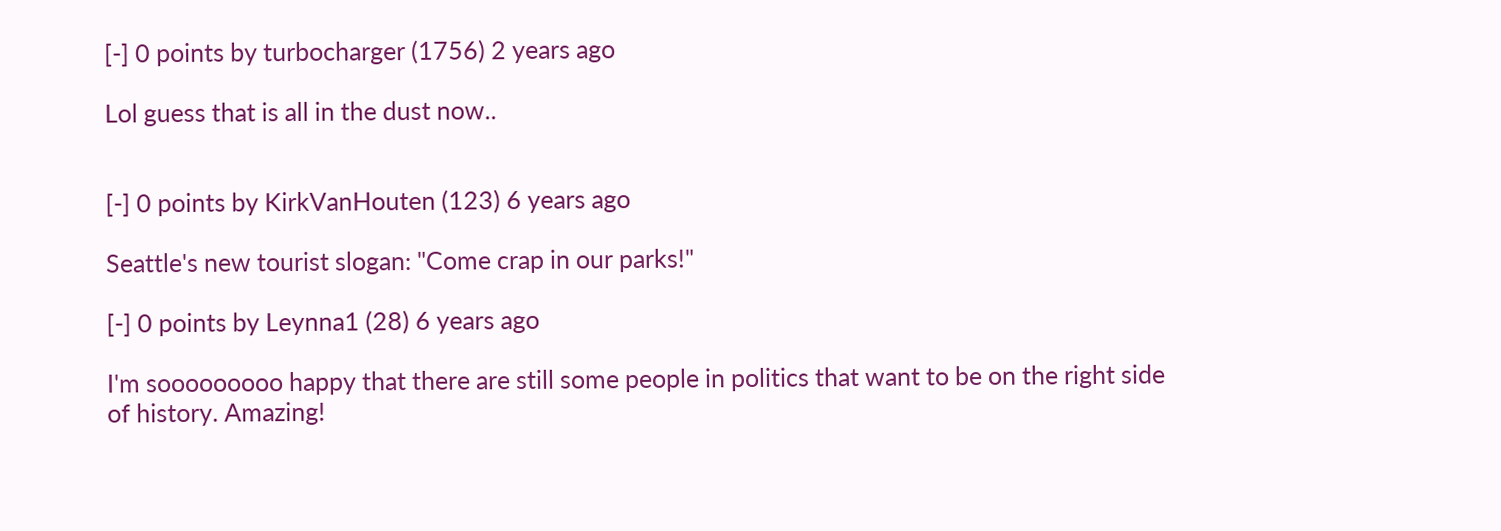[-] 0 points by turbocharger (1756) 2 years ago

Lol guess that is all in the dust now..


[-] 0 points by KirkVanHouten (123) 6 years ago

Seattle's new tourist slogan: "Come crap in our parks!"

[-] 0 points by Leynna1 (28) 6 years ago

I'm sooooooooo happy that there are still some people in politics that want to be on the right side of history. Amazing!